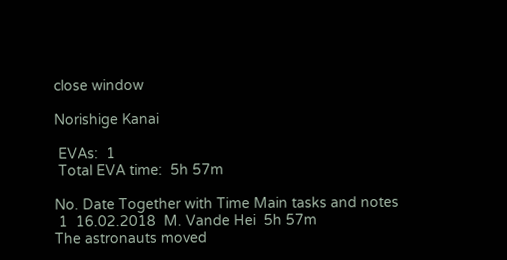close window

Norishige Kanai

 EVAs:  1
 Total EVA time:  5h 57m

No. Date Together with Time Main tasks and notes
 1  16.02.2018  M. Vande Hei  5h 57m
The astronauts moved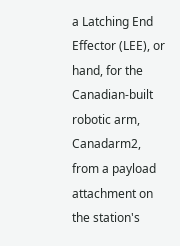a Latching End Effector (LEE), or hand, for the Canadian-built robotic arm, Canadarm2, from a payload attachment on the station's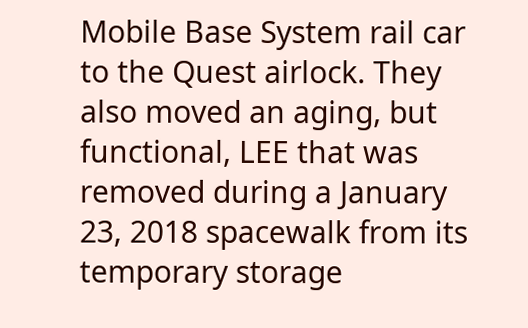Mobile Base System rail car to the Quest airlock. They also moved an aging, but functional, LEE that was removed during a January 23, 2018 spacewalk from its temporary storage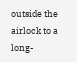outside the airlock to a long-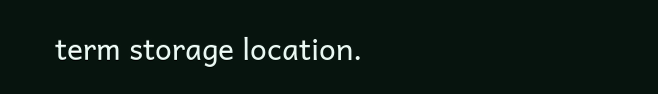term storage location.